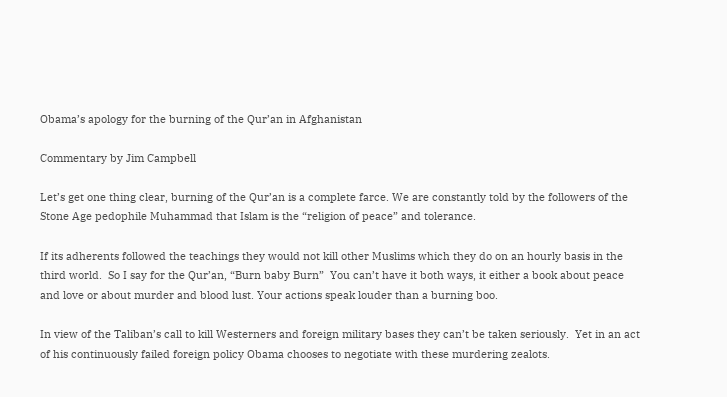Obama’s apology for the burning of the Qur’an in Afghanistan

Commentary by Jim Campbell

Let’s get one thing clear, burning of the Qur’an is a complete farce. We are constantly told by the followers of the Stone Age pedophile Muhammad that Islam is the “religion of peace” and tolerance.

If its adherents followed the teachings they would not kill other Muslims which they do on an hourly basis in the third world.  So I say for the Qur’an, “Burn baby Burn”  You can’t have it both ways, it either a book about peace and love or about murder and blood lust. Your actions speak louder than a burning boo.

In view of the Taliban’s call to kill Westerners and foreign military bases they can’t be taken seriously.  Yet in an act of his continuously failed foreign policy Obama chooses to negotiate with these murdering zealots.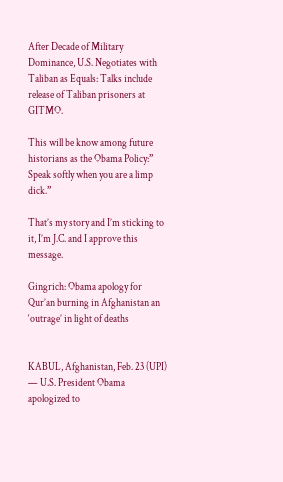After Decade of Military Dominance, U.S. Negotiates with Taliban as Equals: Talks include release of Taliban prisoners at GITMO.

This will be know among future historians as the Obama Policy:” Speak softly when you are a limp dick.”

That’s my story and I’m sticking to it, I’m J.C. and I approve this message.

Gingrich: Obama apology for Qur’an burning in Afghanistan an ‘outrage’ in light of deaths


KABUL, Afghanistan, Feb. 23 (UPI) — U.S. President Obama apologized to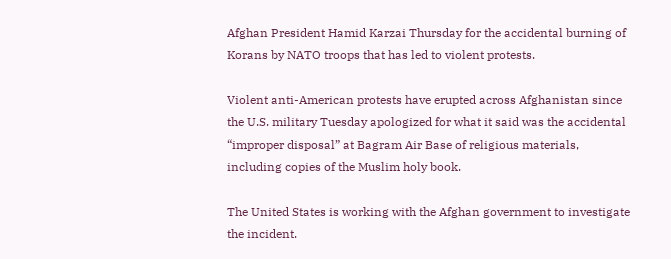Afghan President Hamid Karzai Thursday for the accidental burning of Korans by NATO troops that has led to violent protests.

Violent anti-American protests have erupted across Afghanistan since the U.S. military Tuesday apologized for what it said was the accidental “improper disposal” at Bagram Air Base of religious materials, including copies of the Muslim holy book.

The United States is working with the Afghan government to investigate the incident.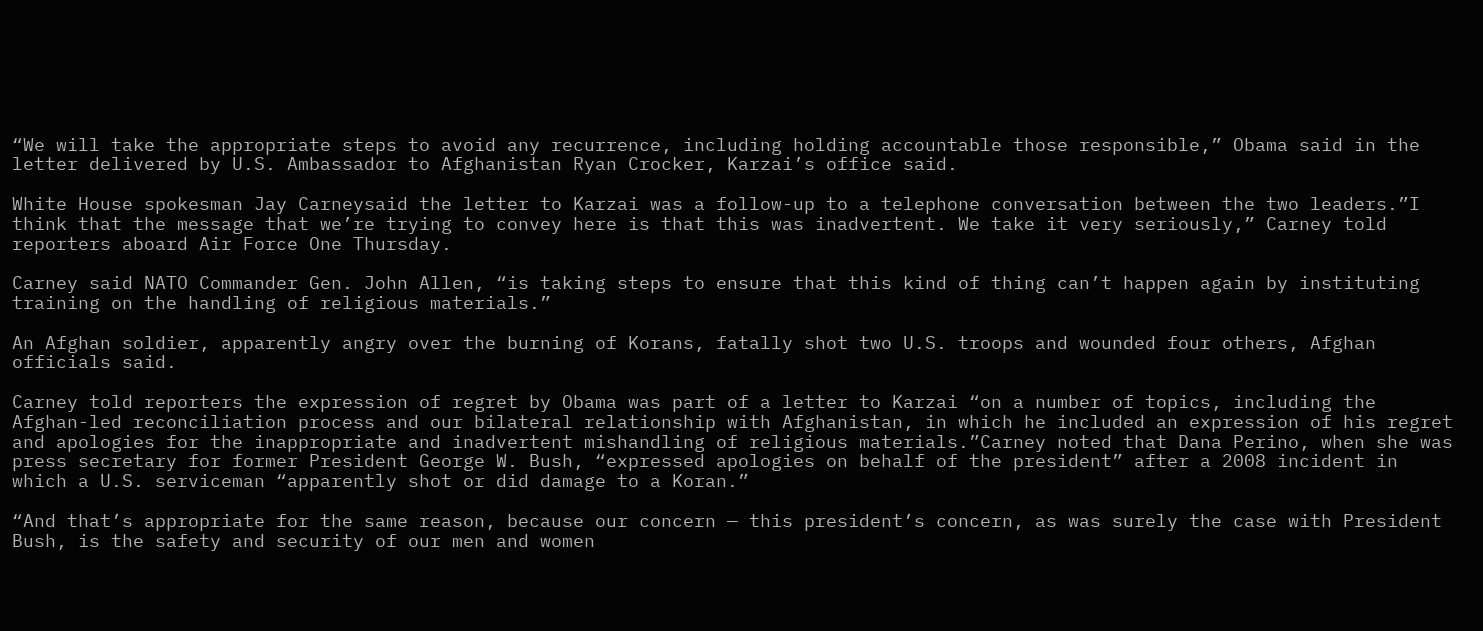“We will take the appropriate steps to avoid any recurrence, including holding accountable those responsible,” Obama said in the letter delivered by U.S. Ambassador to Afghanistan Ryan Crocker, Karzai’s office said.

White House spokesman Jay Carneysaid the letter to Karzai was a follow-up to a telephone conversation between the two leaders.”I think that the message that we’re trying to convey here is that this was inadvertent. We take it very seriously,” Carney told reporters aboard Air Force One Thursday.

Carney said NATO Commander Gen. John Allen, “is taking steps to ensure that this kind of thing can’t happen again by instituting training on the handling of religious materials.”

An Afghan soldier, apparently angry over the burning of Korans, fatally shot two U.S. troops and wounded four others, Afghan officials said.

Carney told reporters the expression of regret by Obama was part of a letter to Karzai “on a number of topics, including the Afghan-led reconciliation process and our bilateral relationship with Afghanistan, in which he included an expression of his regret and apologies for the inappropriate and inadvertent mishandling of religious materials.”Carney noted that Dana Perino, when she was press secretary for former President George W. Bush, “expressed apologies on behalf of the president” after a 2008 incident in which a U.S. serviceman “apparently shot or did damage to a Koran.”

“And that’s appropriate for the same reason, because our concern — this president’s concern, as was surely the case with President Bush, is the safety and security of our men and women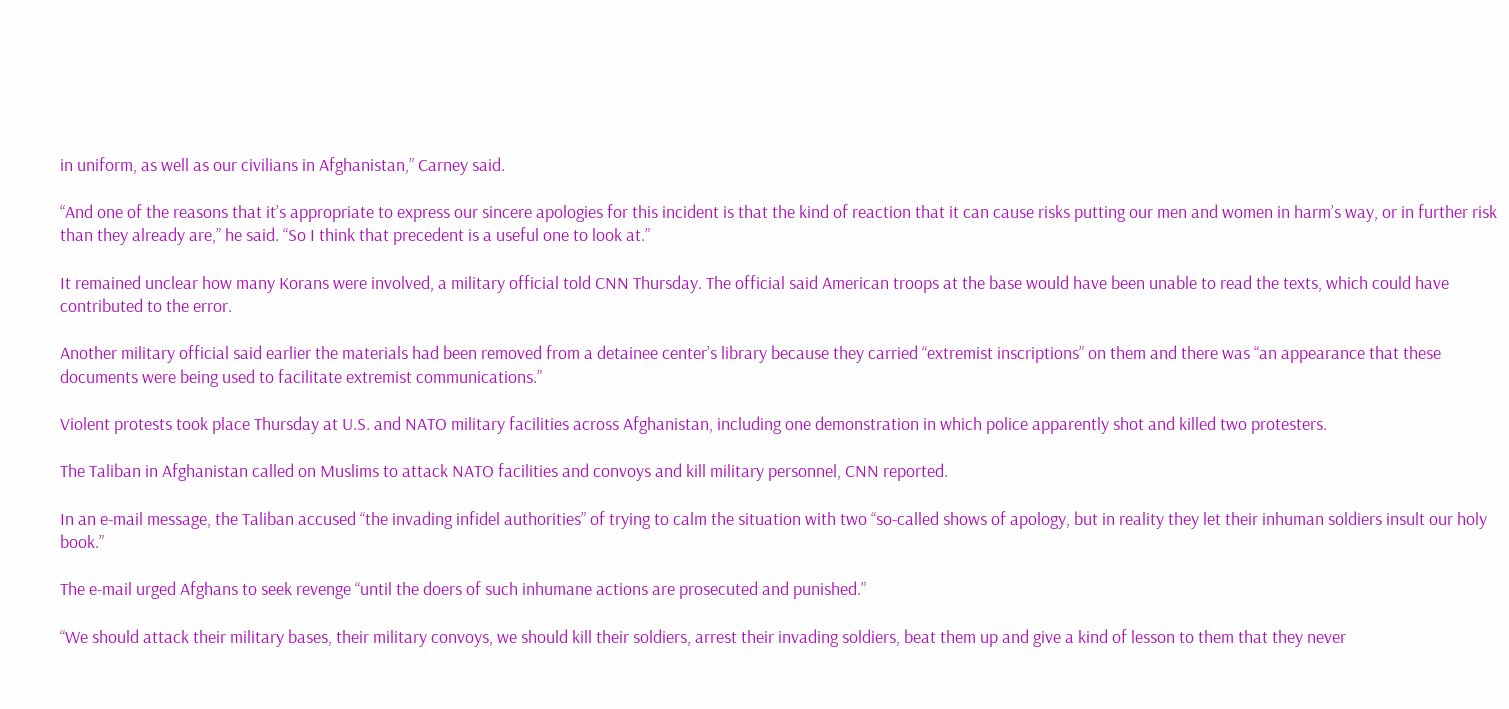in uniform, as well as our civilians in Afghanistan,” Carney said.

“And one of the reasons that it’s appropriate to express our sincere apologies for this incident is that the kind of reaction that it can cause risks putting our men and women in harm’s way, or in further risk than they already are,” he said. “So I think that precedent is a useful one to look at.”

It remained unclear how many Korans were involved, a military official told CNN Thursday. The official said American troops at the base would have been unable to read the texts, which could have contributed to the error.

Another military official said earlier the materials had been removed from a detainee center’s library because they carried “extremist inscriptions” on them and there was “an appearance that these documents were being used to facilitate extremist communications.”

Violent protests took place Thursday at U.S. and NATO military facilities across Afghanistan, including one demonstration in which police apparently shot and killed two protesters.

The Taliban in Afghanistan called on Muslims to attack NATO facilities and convoys and kill military personnel, CNN reported.

In an e-mail message, the Taliban accused “the invading infidel authorities” of trying to calm the situation with two “so-called shows of apology, but in reality they let their inhuman soldiers insult our holy book.”

The e-mail urged Afghans to seek revenge “until the doers of such inhumane actions are prosecuted and punished.”

“We should attack their military bases, their military convoys, we should kill their soldiers, arrest their invading soldiers, beat them up and give a kind of lesson to them that they never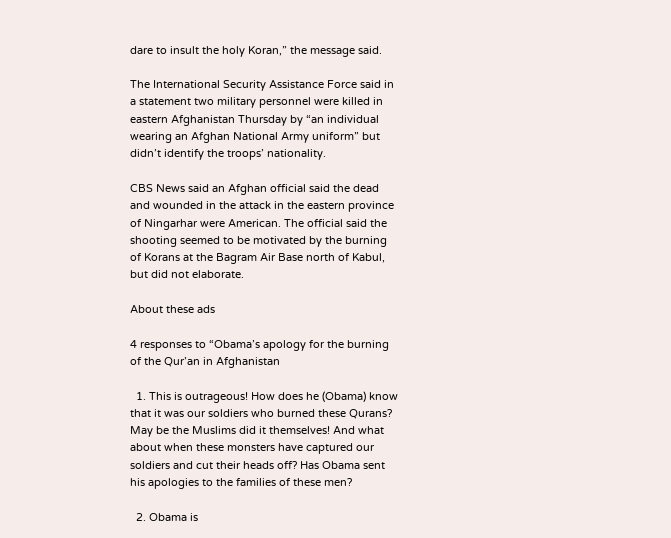dare to insult the holy Koran,” the message said.

The International Security Assistance Force said in a statement two military personnel were killed in eastern Afghanistan Thursday by “an individual wearing an Afghan National Army uniform” but didn’t identify the troops’ nationality.

CBS News said an Afghan official said the dead and wounded in the attack in the eastern province of Ningarhar were American. The official said the shooting seemed to be motivated by the burning of Korans at the Bagram Air Base north of Kabul, but did not elaborate.

About these ads

4 responses to “Obama’s apology for the burning of the Qur’an in Afghanistan

  1. This is outrageous! How does he (Obama) know that it was our soldiers who burned these Qurans? May be the Muslims did it themselves! And what about when these monsters have captured our soldiers and cut their heads off? Has Obama sent his apologies to the families of these men?

  2. Obama is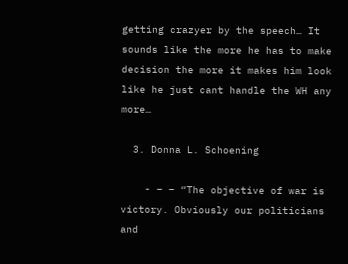getting crazyer by the speech… It sounds like the more he has to make decision the more it makes him look like he just cant handle the WH any more…

  3. Donna L. Schoening

    - – – “The objective of war is victory. Obviously our politicians and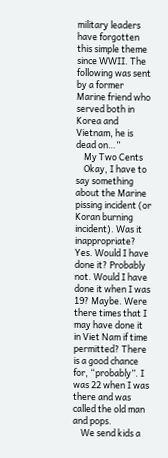military leaders have forgotten this simple theme since WWII. The following was sent by a former Marine friend who served both in Korea and Vietnam, he is dead on…”
    My Two Cents
    Okay, I have to say something about the Marine pissing incident (or Koran burning incident). Was it inappropriate? Yes. Would I have done it? Probably not. Would I have done it when I was 19? Maybe. Were there times that I may have done it in Viet Nam if time permitted? There is a good chance for, “probably”. I was 22 when I was there and was called the old man and pops.
    We send kids a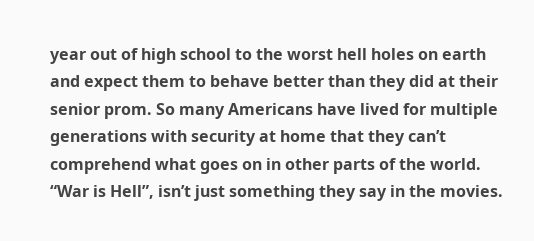year out of high school to the worst hell holes on earth and expect them to behave better than they did at their senior prom. So many Americans have lived for multiple generations with security at home that they can’t comprehend what goes on in other parts of the world. “War is Hell”, isn’t just something they say in the movies.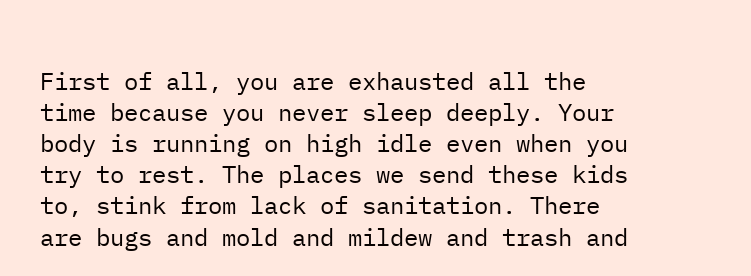First of all, you are exhausted all the time because you never sleep deeply. Your body is running on high idle even when you try to rest. The places we send these kids to, stink from lack of sanitation. There are bugs and mold and mildew and trash and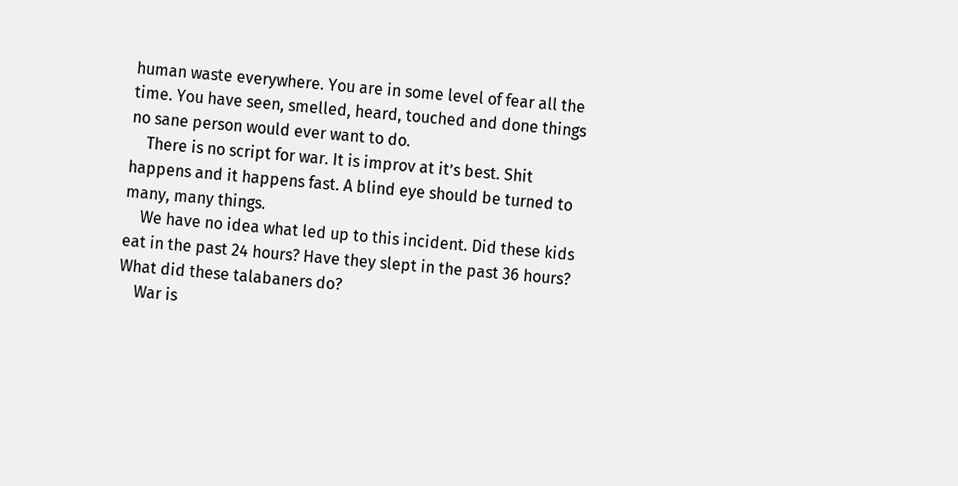human waste everywhere. You are in some level of fear all the time. You have seen, smelled, heard, touched and done things no sane person would ever want to do.
    There is no script for war. It is improv at it’s best. Shit happens and it happens fast. A blind eye should be turned to many, many things.
    We have no idea what led up to this incident. Did these kids eat in the past 24 hours? Have they slept in the past 36 hours? What did these talabaners do?
    War is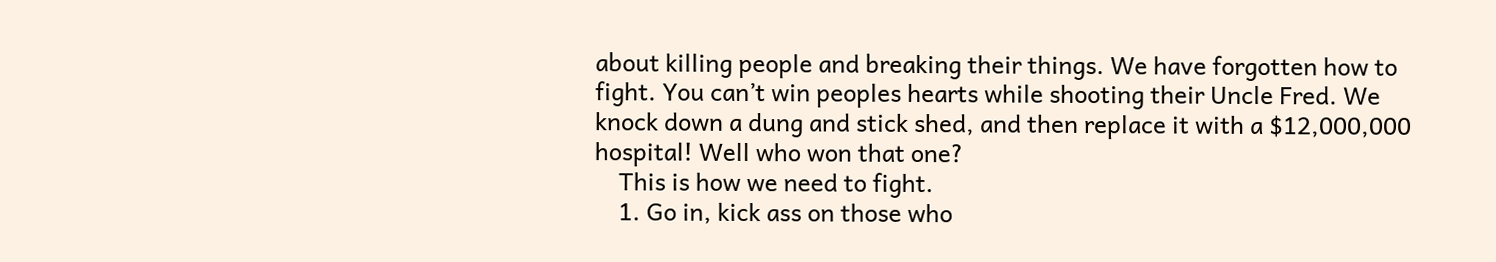about killing people and breaking their things. We have forgotten how to fight. You can’t win peoples hearts while shooting their Uncle Fred. We knock down a dung and stick shed, and then replace it with a $12,000,000 hospital! Well who won that one?
    This is how we need to fight.
    1. Go in, kick ass on those who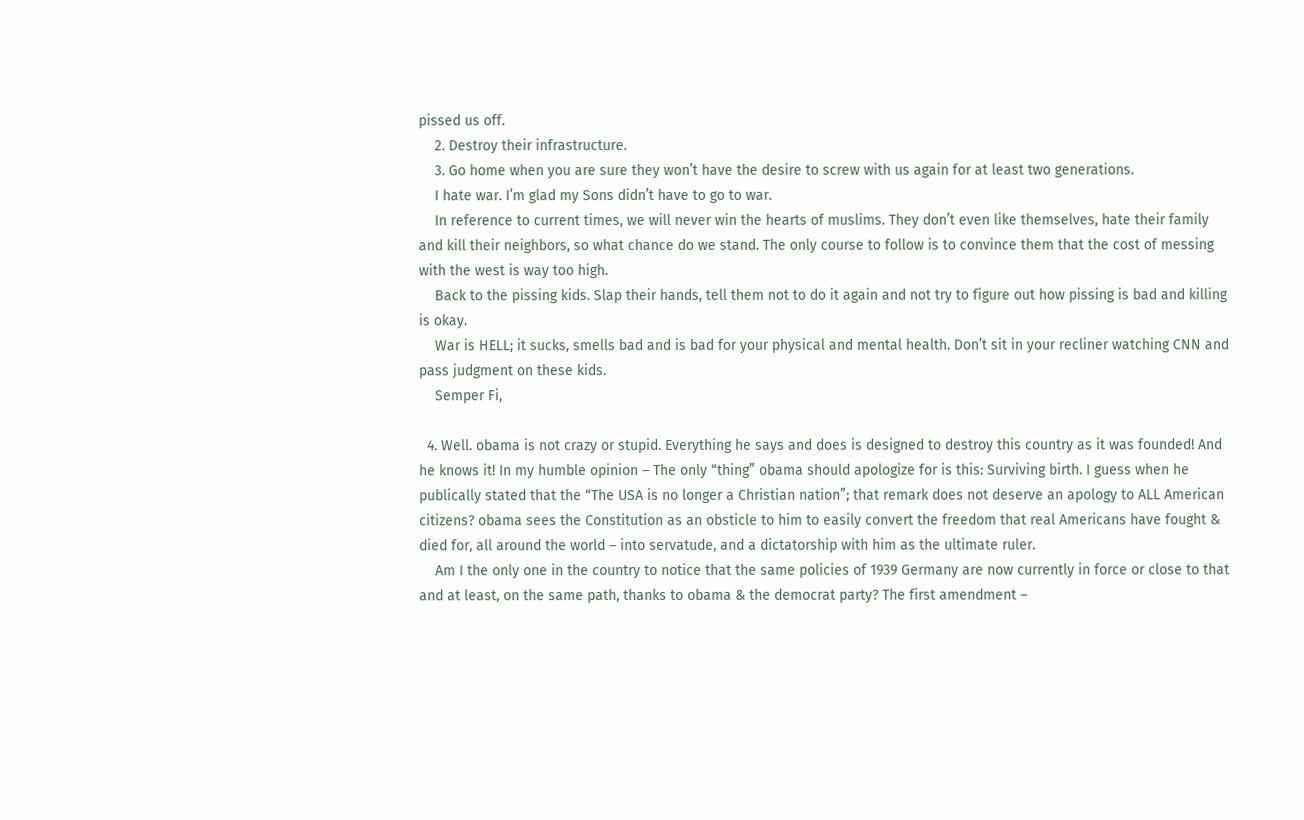pissed us off.
    2. Destroy their infrastructure.
    3. Go home when you are sure they won’t have the desire to screw with us again for at least two generations.
    I hate war. I’m glad my Sons didn’t have to go to war.
    In reference to current times, we will never win the hearts of muslims. They don’t even like themselves, hate their family and kill their neighbors, so what chance do we stand. The only course to follow is to convince them that the cost of messing with the west is way too high.
    Back to the pissing kids. Slap their hands, tell them not to do it again and not try to figure out how pissing is bad and killing is okay.
    War is HELL; it sucks, smells bad and is bad for your physical and mental health. Don’t sit in your recliner watching CNN and pass judgment on these kids.
    Semper Fi,

  4. Well. obama is not crazy or stupid. Everything he says and does is designed to destroy this country as it was founded! And he knows it! In my humble opinion – The only “thing” obama should apologize for is this: Surviving birth. I guess when he publically stated that the “The USA is no longer a Christian nation”; that remark does not deserve an apology to ALL American citizens? obama sees the Constitution as an obsticle to him to easily convert the freedom that real Americans have fought & died for, all around the world – into servatude, and a dictatorship with him as the ultimate ruler.
    Am I the only one in the country to notice that the same policies of 1939 Germany are now currently in force or close to that and at least, on the same path, thanks to obama & the democrat party? The first amendment –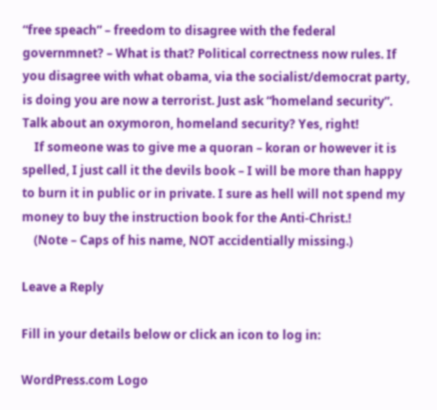“free speach” – freedom to disagree with the federal governmnet? – What is that? Political correctness now rules. If you disagree with what obama, via the socialist/democrat party, is doing you are now a terrorist. Just ask “homeland security”. Talk about an oxymoron, homeland security? Yes, right!
    If someone was to give me a quoran – koran or however it is spelled, I just call it the devils book – I will be more than happy to burn it in public or in private. I sure as hell will not spend my money to buy the instruction book for the Anti-Christ.!
    (Note – Caps of his name, NOT accidentially missing.)

Leave a Reply

Fill in your details below or click an icon to log in:

WordPress.com Logo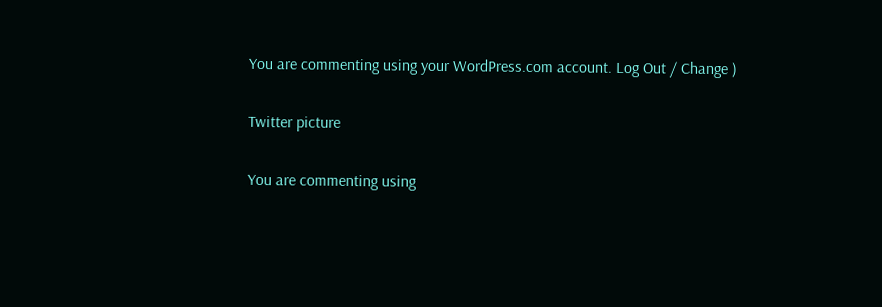You are commenting using your WordPress.com account. Log Out / Change )

Twitter picture

You are commenting using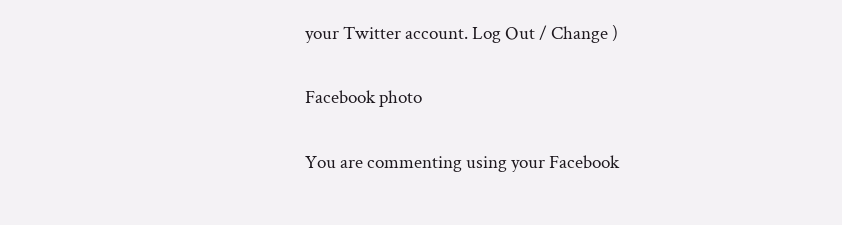your Twitter account. Log Out / Change )

Facebook photo

You are commenting using your Facebook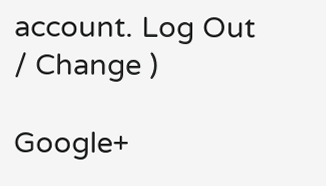account. Log Out / Change )

Google+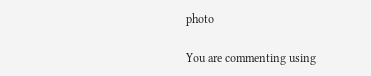photo

You are commenting using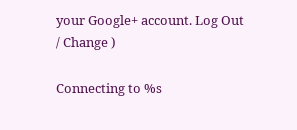your Google+ account. Log Out / Change )

Connecting to %s